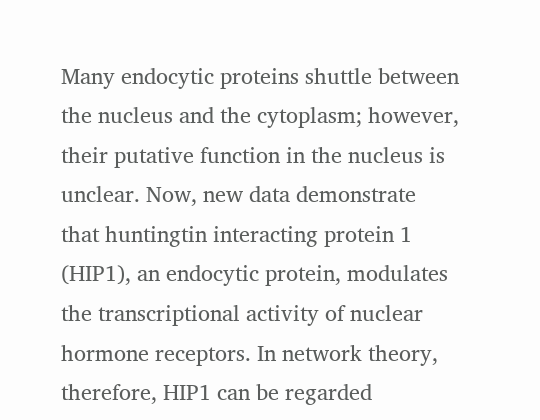Many endocytic proteins shuttle between the nucleus and the cytoplasm; however, their putative function in the nucleus is unclear. Now, new data demonstrate that huntingtin interacting protein 1 (HIP1), an endocytic protein, modulates the transcriptional activity of nuclear hormone receptors. In network theory, therefore, HIP1 can be regarded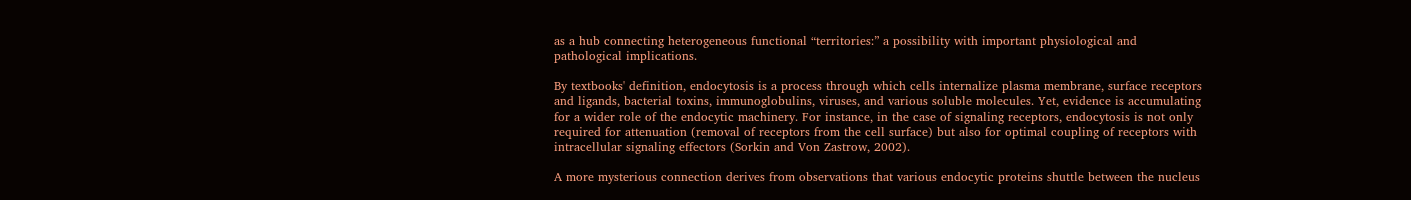as a hub connecting heterogeneous functional “territories:” a possibility with important physiological and pathological implications.

By textbooks' definition, endocytosis is a process through which cells internalize plasma membrane, surface receptors and ligands, bacterial toxins, immunoglobulins, viruses, and various soluble molecules. Yet, evidence is accumulating for a wider role of the endocytic machinery. For instance, in the case of signaling receptors, endocytosis is not only required for attenuation (removal of receptors from the cell surface) but also for optimal coupling of receptors with intracellular signaling effectors (Sorkin and Von Zastrow, 2002).

A more mysterious connection derives from observations that various endocytic proteins shuttle between the nucleus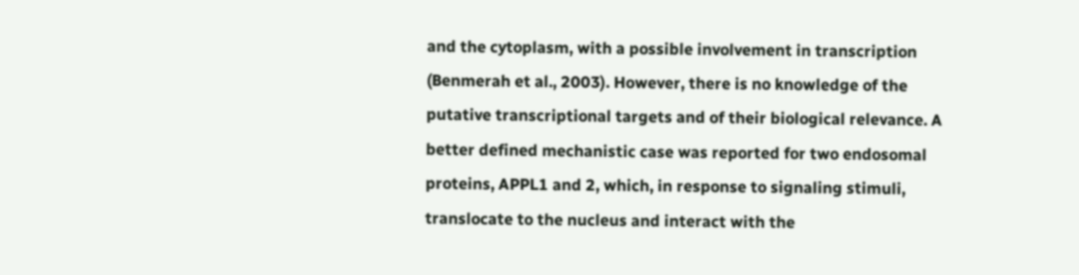and the cytoplasm, with a possible involvement in transcription (Benmerah et al., 2003). However, there is no knowledge of the putative transcriptional targets and of their biological relevance. A better defined mechanistic case was reported for two endosomal proteins, APPL1 and 2, which, in response to signaling stimuli, translocate to the nucleus and interact with the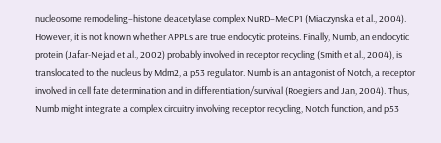nucleosome remodeling–histone deacetylase complex NuRD–MeCP1 (Miaczynska et al., 2004). However, it is not known whether APPLs are true endocytic proteins. Finally, Numb, an endocytic protein (Jafar-Nejad et al., 2002) probably involved in receptor recycling (Smith et al., 2004), is translocated to the nucleus by Mdm2, a p53 regulator. Numb is an antagonist of Notch, a receptor involved in cell fate determination and in differentiation/survival (Roegiers and Jan, 2004). Thus, Numb might integrate a complex circuitry involving receptor recycling, Notch function, and p53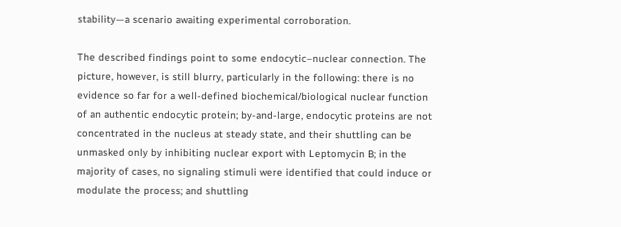stability—a scenario awaiting experimental corroboration.

The described findings point to some endocytic–nuclear connection. The picture, however, is still blurry, particularly in the following: there is no evidence so far for a well-defined biochemical/biological nuclear function of an authentic endocytic protein; by-and-large, endocytic proteins are not concentrated in the nucleus at steady state, and their shuttling can be unmasked only by inhibiting nuclear export with Leptomycin B; in the majority of cases, no signaling stimuli were identified that could induce or modulate the process; and shuttling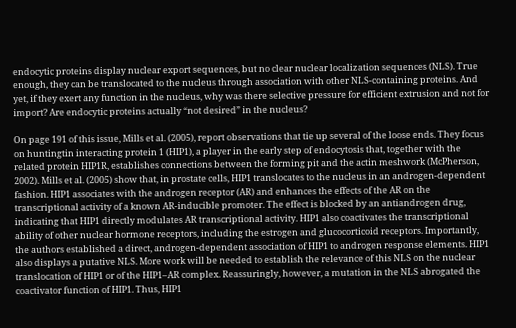endocytic proteins display nuclear export sequences, but no clear nuclear localization sequences (NLS). True enough, they can be translocated to the nucleus through association with other NLS-containing proteins. And yet, if they exert any function in the nucleus, why was there selective pressure for efficient extrusion and not for import? Are endocytic proteins actually “not desired” in the nucleus?

On page 191 of this issue, Mills et al. (2005), report observations that tie up several of the loose ends. They focus on huntingtin interacting protein 1 (HIP1), a player in the early step of endocytosis that, together with the related protein HIP1R, establishes connections between the forming pit and the actin meshwork (McPherson, 2002). Mills et al. (2005) show that, in prostate cells, HIP1 translocates to the nucleus in an androgen-dependent fashion. HIP1 associates with the androgen receptor (AR) and enhances the effects of the AR on the transcriptional activity of a known AR-inducible promoter. The effect is blocked by an antiandrogen drug, indicating that HIP1 directly modulates AR transcriptional activity. HIP1 also coactivates the transcriptional ability of other nuclear hormone receptors, including the estrogen and glucocorticoid receptors. Importantly, the authors established a direct, androgen-dependent association of HIP1 to androgen response elements. HIP1 also displays a putative NLS. More work will be needed to establish the relevance of this NLS on the nuclear translocation of HIP1 or of the HIP1–AR complex. Reassuringly, however, a mutation in the NLS abrogated the coactivator function of HIP1. Thus, HIP1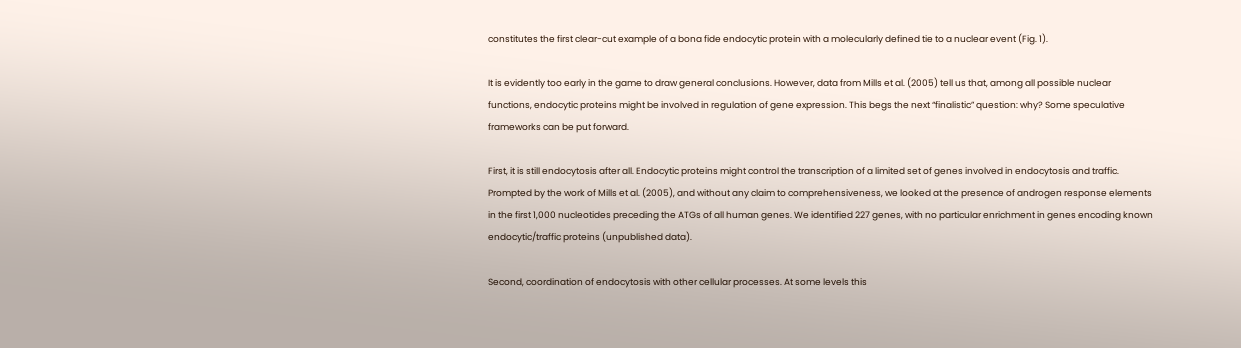constitutes the first clear-cut example of a bona fide endocytic protein with a molecularly defined tie to a nuclear event (Fig. 1).

It is evidently too early in the game to draw general conclusions. However, data from Mills et al. (2005) tell us that, among all possible nuclear functions, endocytic proteins might be involved in regulation of gene expression. This begs the next “finalistic” question: why? Some speculative frameworks can be put forward.

First, it is still endocytosis after all. Endocytic proteins might control the transcription of a limited set of genes involved in endocytosis and traffic. Prompted by the work of Mills et al. (2005), and without any claim to comprehensiveness, we looked at the presence of androgen response elements in the first 1,000 nucleotides preceding the ATGs of all human genes. We identified 227 genes, with no particular enrichment in genes encoding known endocytic/traffic proteins (unpublished data).

Second, coordination of endocytosis with other cellular processes. At some levels this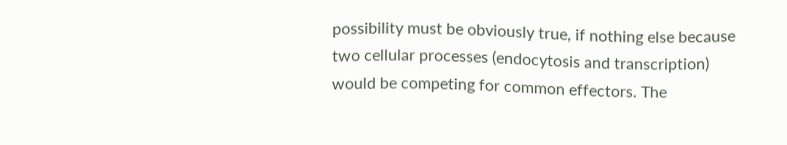possibility must be obviously true, if nothing else because two cellular processes (endocytosis and transcription) would be competing for common effectors. The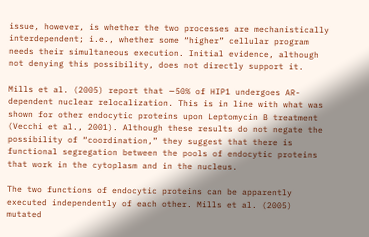issue, however, is whether the two processes are mechanistically interdependent; i.e., whether some “higher” cellular program needs their simultaneous execution. Initial evidence, although not denying this possibility, does not directly support it.

Mills et al. (2005) report that ∼50% of HIP1 undergoes AR-dependent nuclear relocalization. This is in line with what was shown for other endocytic proteins upon Leptomycin B treatment (Vecchi et al., 2001). Although these results do not negate the possibility of “coordination,” they suggest that there is functional segregation between the pools of endocytic proteins that work in the cytoplasm and in the nucleus.

The two functions of endocytic proteins can be apparently executed independently of each other. Mills et al. (2005) mutated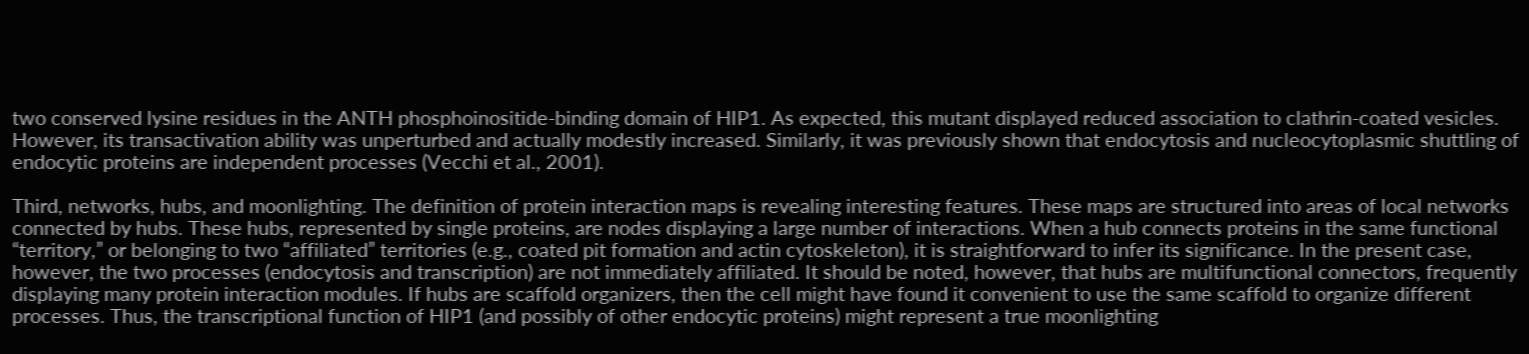two conserved lysine residues in the ANTH phosphoinositide-binding domain of HIP1. As expected, this mutant displayed reduced association to clathrin-coated vesicles. However, its transactivation ability was unperturbed and actually modestly increased. Similarly, it was previously shown that endocytosis and nucleocytoplasmic shuttling of endocytic proteins are independent processes (Vecchi et al., 2001).

Third, networks, hubs, and moonlighting. The definition of protein interaction maps is revealing interesting features. These maps are structured into areas of local networks connected by hubs. These hubs, represented by single proteins, are nodes displaying a large number of interactions. When a hub connects proteins in the same functional “territory,” or belonging to two “affiliated” territories (e.g., coated pit formation and actin cytoskeleton), it is straightforward to infer its significance. In the present case, however, the two processes (endocytosis and transcription) are not immediately affiliated. It should be noted, however, that hubs are multifunctional connectors, frequently displaying many protein interaction modules. If hubs are scaffold organizers, then the cell might have found it convenient to use the same scaffold to organize different processes. Thus, the transcriptional function of HIP1 (and possibly of other endocytic proteins) might represent a true moonlighting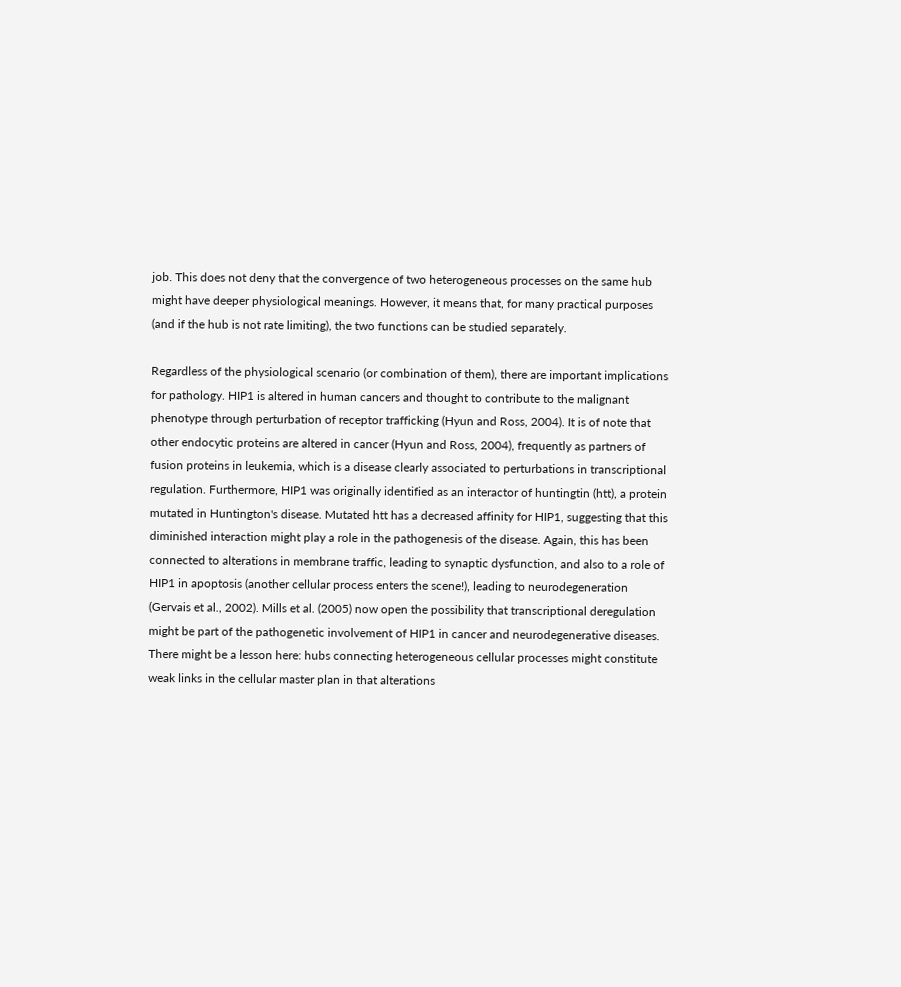job. This does not deny that the convergence of two heterogeneous processes on the same hub might have deeper physiological meanings. However, it means that, for many practical purposes (and if the hub is not rate limiting), the two functions can be studied separately.

Regardless of the physiological scenario (or combination of them), there are important implications for pathology. HIP1 is altered in human cancers and thought to contribute to the malignant phenotype through perturbation of receptor trafficking (Hyun and Ross, 2004). It is of note that other endocytic proteins are altered in cancer (Hyun and Ross, 2004), frequently as partners of fusion proteins in leukemia, which is a disease clearly associated to perturbations in transcriptional regulation. Furthermore, HIP1 was originally identified as an interactor of huntingtin (htt), a protein mutated in Huntington's disease. Mutated htt has a decreased affinity for HIP1, suggesting that this diminished interaction might play a role in the pathogenesis of the disease. Again, this has been connected to alterations in membrane traffic, leading to synaptic dysfunction, and also to a role of HIP1 in apoptosis (another cellular process enters the scene!), leading to neurodegeneration (Gervais et al., 2002). Mills et al. (2005) now open the possibility that transcriptional deregulation might be part of the pathogenetic involvement of HIP1 in cancer and neurodegenerative diseases. There might be a lesson here: hubs connecting heterogeneous cellular processes might constitute weak links in the cellular master plan in that alterations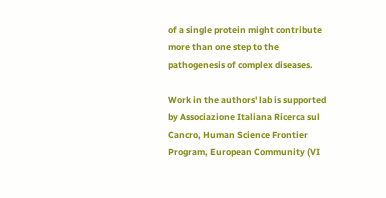of a single protein might contribute more than one step to the pathogenesis of complex diseases.

Work in the authors' lab is supported by Associazione Italiana Ricerca sul Cancro, Human Science Frontier Program, European Community (VI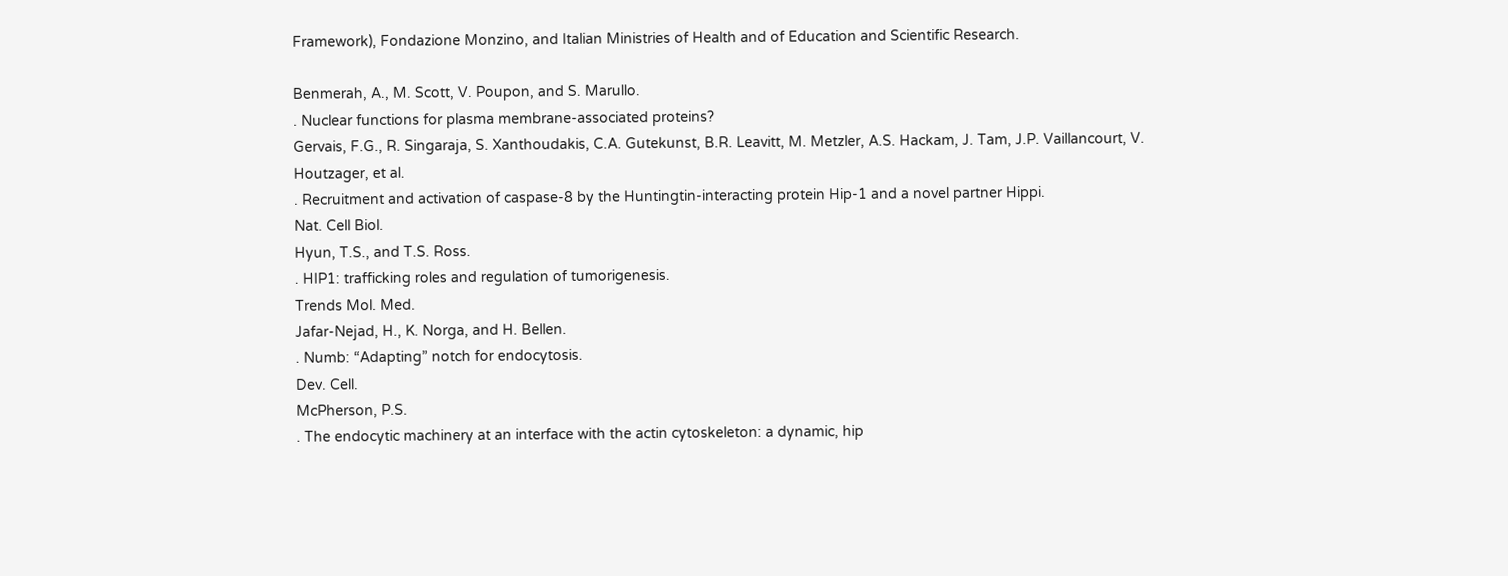Framework), Fondazione Monzino, and Italian Ministries of Health and of Education and Scientific Research.

Benmerah, A., M. Scott, V. Poupon, and S. Marullo.
. Nuclear functions for plasma membrane-associated proteins?
Gervais, F.G., R. Singaraja, S. Xanthoudakis, C.A. Gutekunst, B.R. Leavitt, M. Metzler, A.S. Hackam, J. Tam, J.P. Vaillancourt, V. Houtzager, et al.
. Recruitment and activation of caspase-8 by the Huntingtin-interacting protein Hip-1 and a novel partner Hippi.
Nat. Cell Biol.
Hyun, T.S., and T.S. Ross.
. HIP1: trafficking roles and regulation of tumorigenesis.
Trends Mol. Med.
Jafar-Nejad, H., K. Norga, and H. Bellen.
. Numb: “Adapting” notch for endocytosis.
Dev. Cell.
McPherson, P.S.
. The endocytic machinery at an interface with the actin cytoskeleton: a dynamic, hip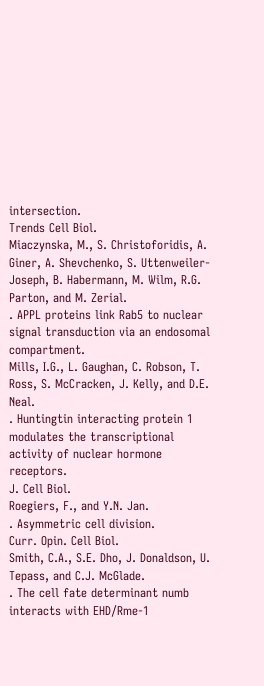intersection.
Trends Cell Biol.
Miaczynska, M., S. Christoforidis, A. Giner, A. Shevchenko, S. Uttenweiler-Joseph, B. Habermann, M. Wilm, R.G. Parton, and M. Zerial.
. APPL proteins link Rab5 to nuclear signal transduction via an endosomal compartment.
Mills, I.G., L. Gaughan, C. Robson, T. Ross, S. McCracken, J. Kelly, and D.E. Neal.
. Huntingtin interacting protein 1 modulates the transcriptional activity of nuclear hormone receptors.
J. Cell Biol.
Roegiers, F., and Y.N. Jan.
. Asymmetric cell division.
Curr. Opin. Cell Biol.
Smith, C.A., S.E. Dho, J. Donaldson, U. Tepass, and C.J. McGlade.
. The cell fate determinant numb interacts with EHD/Rme-1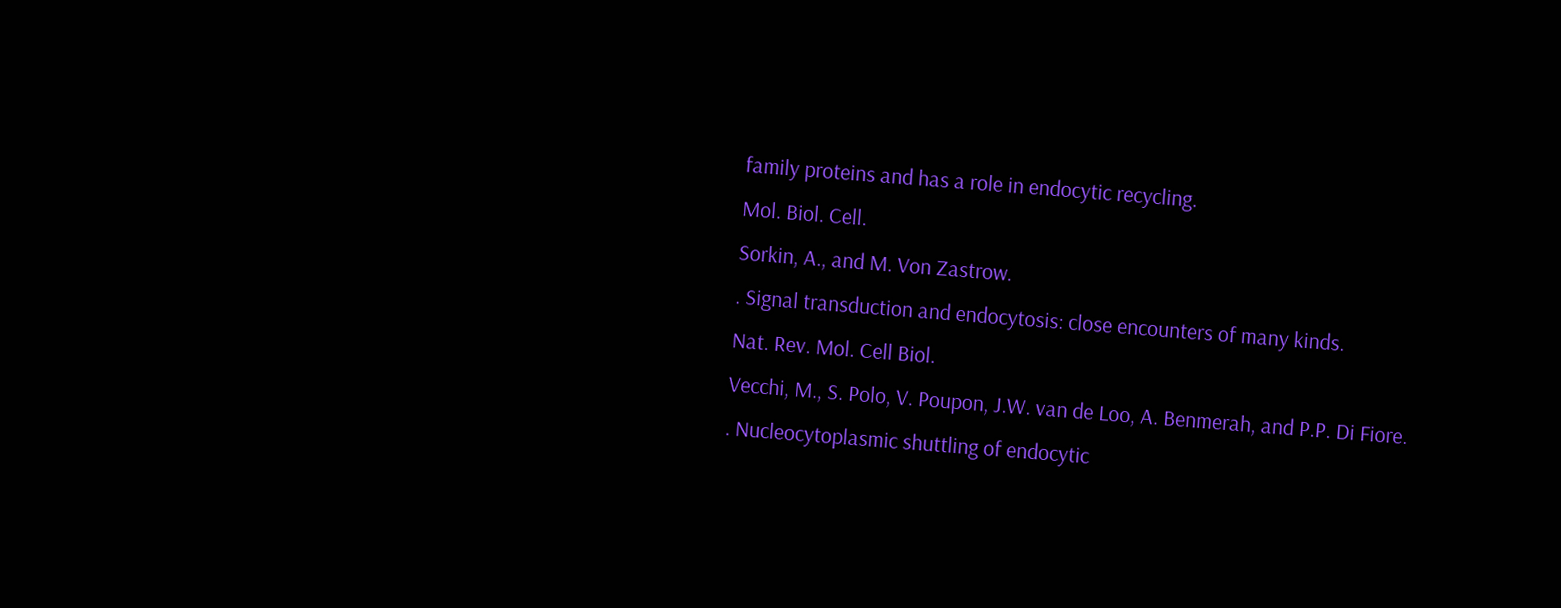family proteins and has a role in endocytic recycling.
Mol. Biol. Cell.
Sorkin, A., and M. Von Zastrow.
. Signal transduction and endocytosis: close encounters of many kinds.
Nat. Rev. Mol. Cell Biol.
Vecchi, M., S. Polo, V. Poupon, J.W. van de Loo, A. Benmerah, and P.P. Di Fiore.
. Nucleocytoplasmic shuttling of endocytic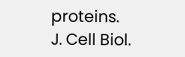proteins.
J. Cell Biol.